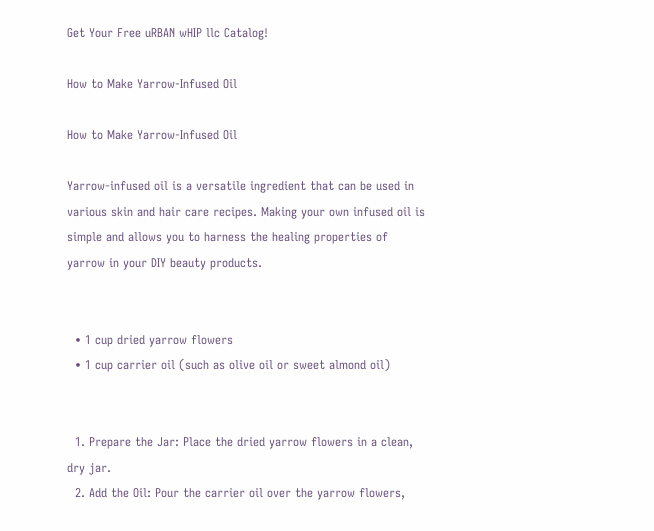Get Your Free uRBAN wHIP llc Catalog!

How to Make Yarrow-Infused Oil

How to Make Yarrow-Infused Oil

Yarrow-infused oil is a versatile ingredient that can be used in various skin and hair care recipes. Making your own infused oil is simple and allows you to harness the healing properties of yarrow in your DIY beauty products.


  • 1 cup dried yarrow flowers
  • 1 cup carrier oil (such as olive oil or sweet almond oil)


  1. Prepare the Jar: Place the dried yarrow flowers in a clean, dry jar.
  2. Add the Oil: Pour the carrier oil over the yarrow flowers,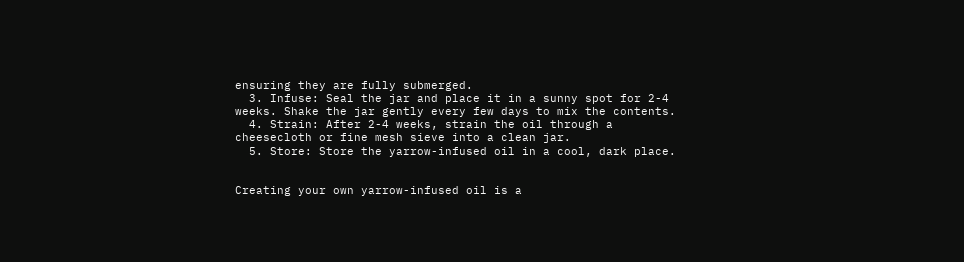ensuring they are fully submerged.
  3. Infuse: Seal the jar and place it in a sunny spot for 2-4 weeks. Shake the jar gently every few days to mix the contents.
  4. Strain: After 2-4 weeks, strain the oil through a cheesecloth or fine mesh sieve into a clean jar.
  5. Store: Store the yarrow-infused oil in a cool, dark place.


Creating your own yarrow-infused oil is a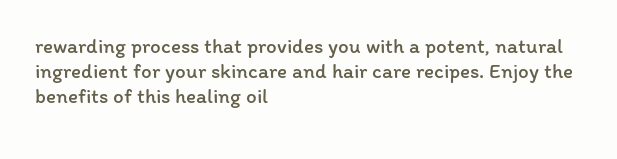rewarding process that provides you with a potent, natural ingredient for your skincare and hair care recipes. Enjoy the benefits of this healing oil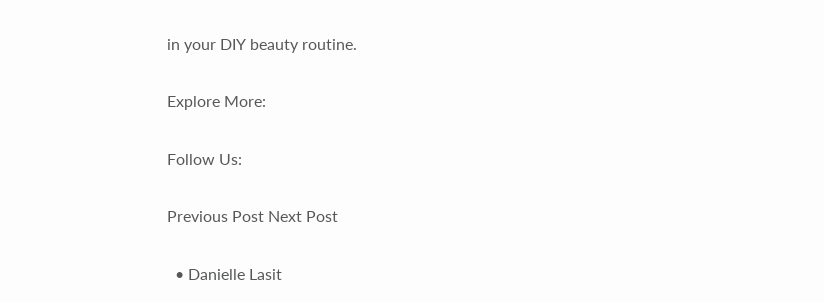in your DIY beauty routine.

Explore More:

Follow Us:

Previous Post Next Post

  • Danielle Lasit